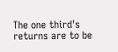The one third's returns are to be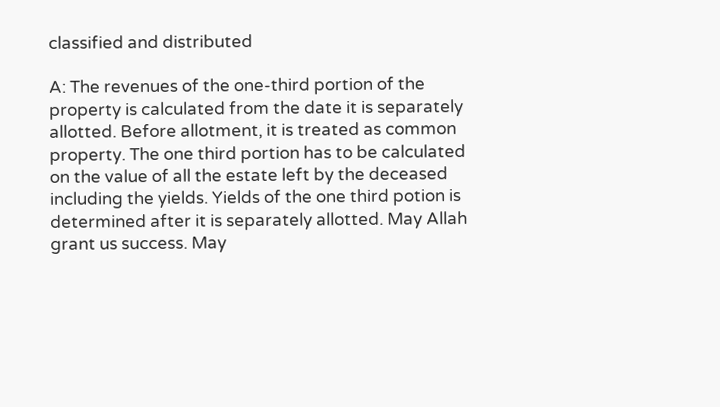classified and distributed

A: The revenues of the one-third portion of the property is calculated from the date it is separately allotted. Before allotment, it is treated as common property. The one third portion has to be calculated on the value of all the estate left by the deceased including the yields. Yields of the one third potion is determined after it is separately allotted. May Allah grant us success. May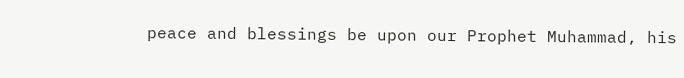peace and blessings be upon our Prophet Muhammad, his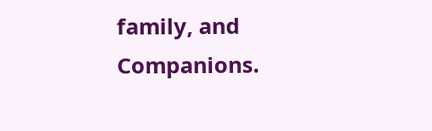family, and Companions.